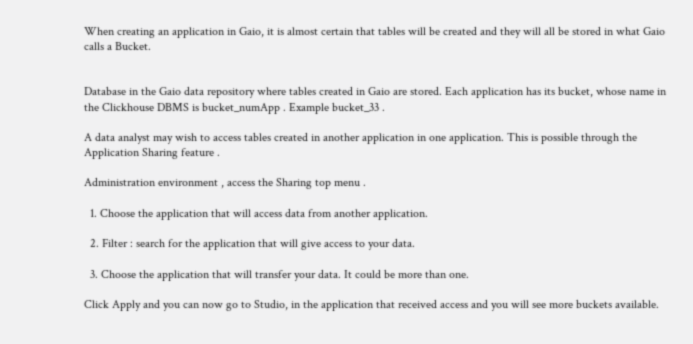When creating an application in Gaio, it is almost certain that tables will be created and they will all be stored in what Gaio calls a Bucket.


Database in the Gaio data repository where tables created in Gaio are stored. Each application has its bucket, whose name in the Clickhouse DBMS is bucket_numApp . Example bucket_33 .

A data analyst may wish to access tables created in another application in one application. This is possible through the Application Sharing feature .

Administration environment , access the Sharing top menu .

  1. Choose the application that will access data from another application.

  2. Filter : search for the application that will give access to your data.

  3. Choose the application that will transfer your data. It could be more than one.

Click Apply and you can now go to Studio, in the application that received access and you will see more buckets available.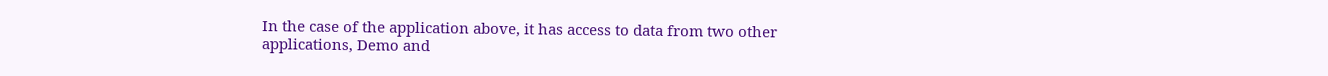In the case of the application above, it has access to data from two other applications, Demo and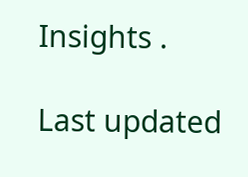Insights .

Last updated